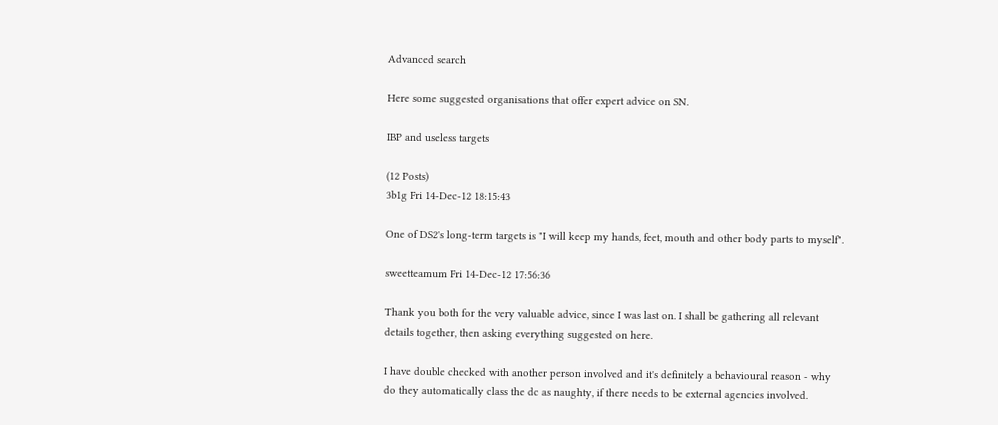Advanced search

Here some suggested organisations that offer expert advice on SN.

IBP and useless targets

(12 Posts)
3b1g Fri 14-Dec-12 18:15:43

One of DS2's long-term targets is "I will keep my hands, feet, mouth and other body parts to myself".

sweetteamum Fri 14-Dec-12 17:56:36

Thank you both for the very valuable advice, since I was last on. I shall be gathering all relevant details together, then asking everything suggested on here.

I have double checked with another person involved and it's definitely a behavioural reason - why do they automatically class the dc as naughty, if there needs to be external agencies involved.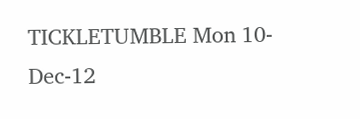TICKLETUMBLE Mon 10-Dec-12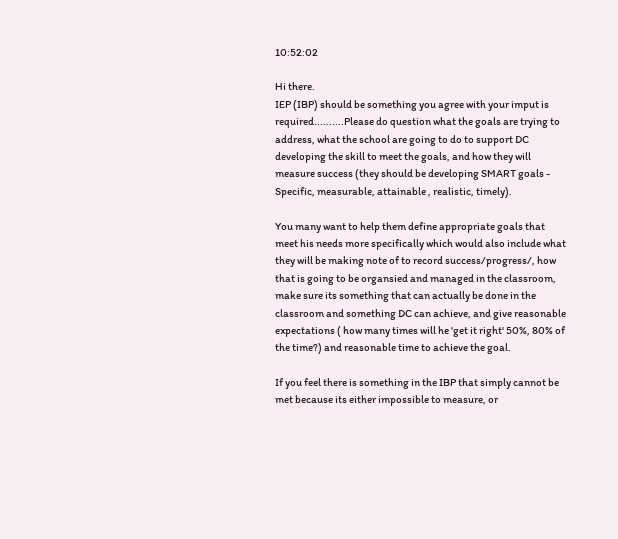10:52:02

Hi there.
IEP (IBP) should be something you agree with your imput is required..........Please do question what the goals are trying to address, what the school are going to do to support DC developing the skill to meet the goals, and how they will measure success (they should be developing SMART goals - Specific, measurable, attainable , realistic, timely).

You many want to help them define appropriate goals that meet his needs more specifically which would also include what they will be making note of to record success/progress/, how that is going to be organsied and managed in the classroom, make sure its something that can actually be done in the classroom and something DC can achieve, and give reasonable expectations ( how many times will he 'get it right' 50%, 80% of the time?) and reasonable time to achieve the goal.

If you feel there is something in the IBP that simply cannot be met because its either impossible to measure, or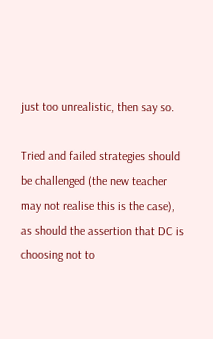just too unrealistic, then say so.

Tried and failed strategies should be challenged (the new teacher may not realise this is the case), as should the assertion that DC is choosing not to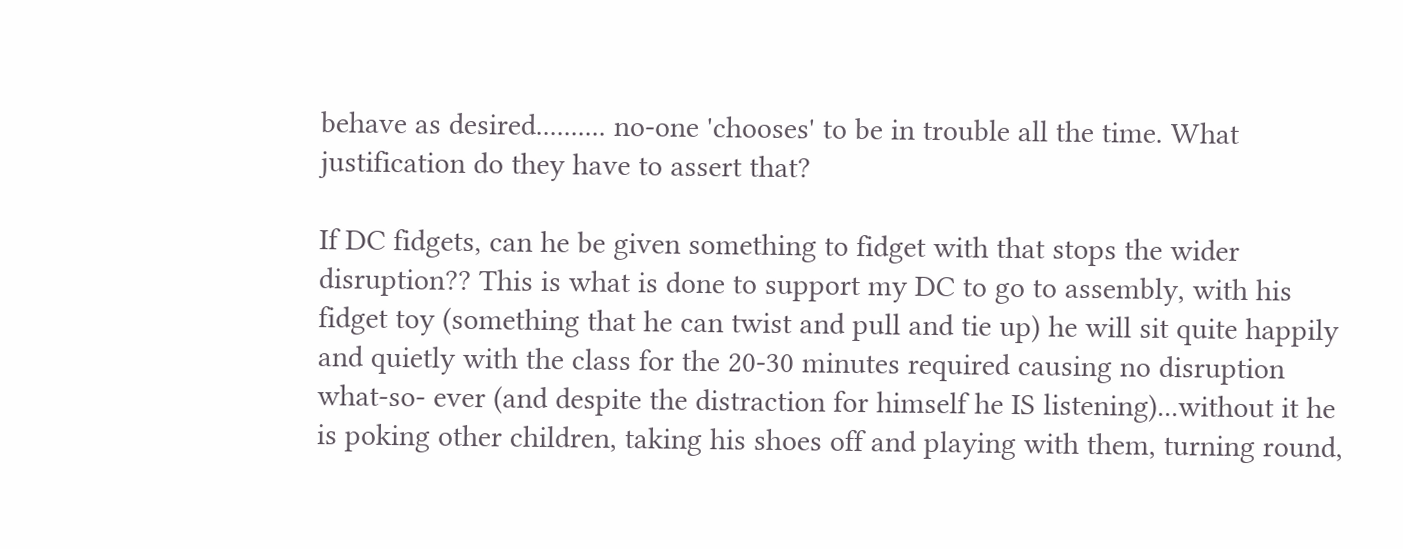behave as desired.......... no-one 'chooses' to be in trouble all the time. What justification do they have to assert that?

If DC fidgets, can he be given something to fidget with that stops the wider disruption?? This is what is done to support my DC to go to assembly, with his fidget toy (something that he can twist and pull and tie up) he will sit quite happily and quietly with the class for the 20-30 minutes required causing no disruption what-so- ever (and despite the distraction for himself he IS listening)...without it he is poking other children, taking his shoes off and playing with them, turning round,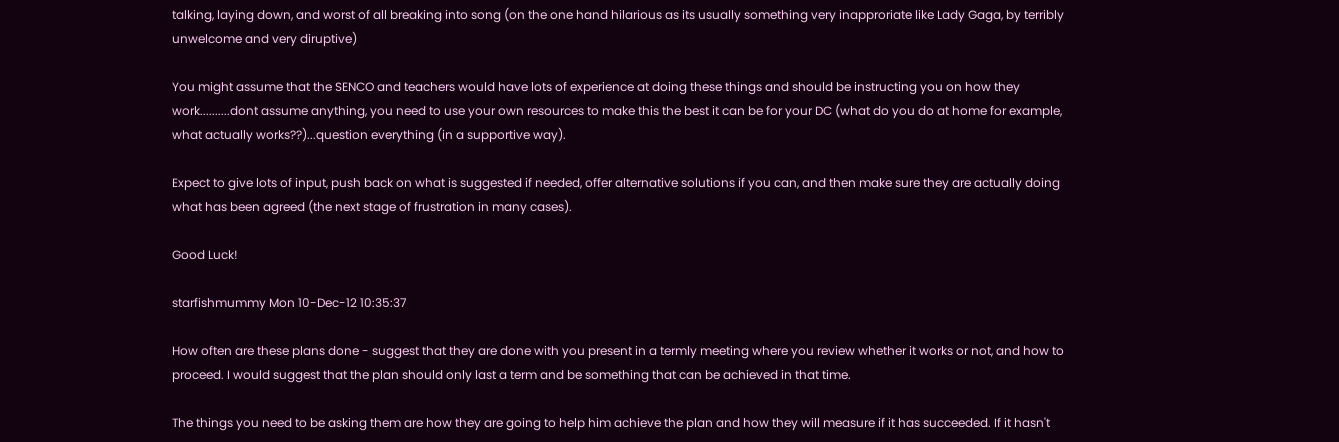talking, laying down, and worst of all breaking into song (on the one hand hilarious as its usually something very inapproriate like Lady Gaga, by terribly unwelcome and very diruptive)

You might assume that the SENCO and teachers would have lots of experience at doing these things and should be instructing you on how they work..........dont assume anything, you need to use your own resources to make this the best it can be for your DC (what do you do at home for example, what actually works??)...question everything (in a supportive way).

Expect to give lots of input, push back on what is suggested if needed, offer alternative solutions if you can, and then make sure they are actually doing what has been agreed (the next stage of frustration in many cases).

Good Luck!

starfishmummy Mon 10-Dec-12 10:35:37

How often are these plans done - suggest that they are done with you present in a termly meeting where you review whether it works or not, and how to proceed. I would suggest that the plan should only last a term and be something that can be achieved in that time.

The things you need to be asking them are how they are going to help him achieve the plan and how they will measure if it has succeeded. If it hasn't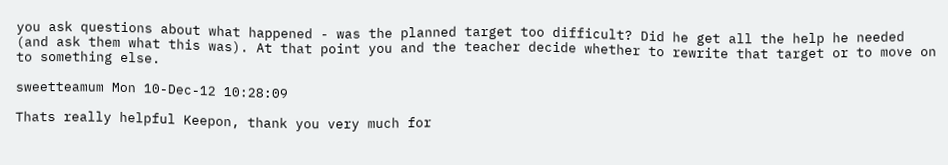you ask questions about what happened - was the planned target too difficult? Did he get all the help he needed (and ask them what this was). At that point you and the teacher decide whether to rewrite that target or to move on to something else.

sweetteamum Mon 10-Dec-12 10:28:09

Thats really helpful Keepon, thank you very much for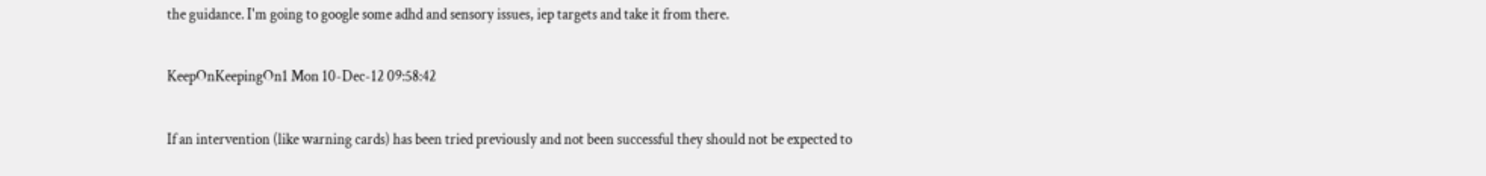the guidance. I'm going to google some adhd and sensory issues, iep targets and take it from there.

KeepOnKeepingOn1 Mon 10-Dec-12 09:58:42

If an intervention (like warning cards) has been tried previously and not been successful they should not be expected to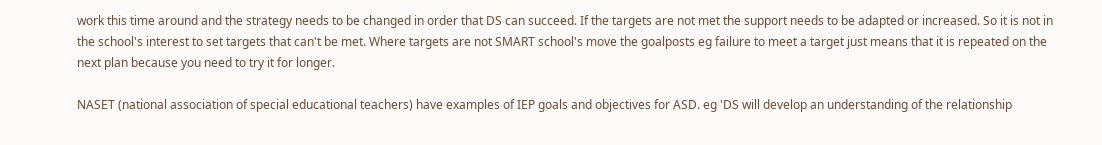work this time around and the strategy needs to be changed in order that DS can succeed. If the targets are not met the support needs to be adapted or increased. So it is not in the school's interest to set targets that can't be met. Where targets are not SMART school's move the goalposts eg failure to meet a target just means that it is repeated on the next plan because you need to try it for longer.

NASET (national association of special educational teachers) have examples of IEP goals and objectives for ASD. eg 'DS will develop an understanding of the relationship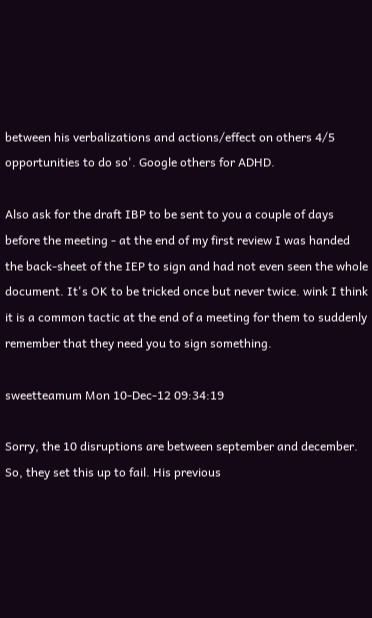between his verbalizations and actions/effect on others 4/5 opportunities to do so'. Google others for ADHD.

Also ask for the draft IBP to be sent to you a couple of days before the meeting - at the end of my first review I was handed the back-sheet of the IEP to sign and had not even seen the whole document. It's OK to be tricked once but never twice. wink I think it is a common tactic at the end of a meeting for them to suddenly remember that they need you to sign something.

sweetteamum Mon 10-Dec-12 09:34:19

Sorry, the 10 disruptions are between september and december. So, they set this up to fail. His previous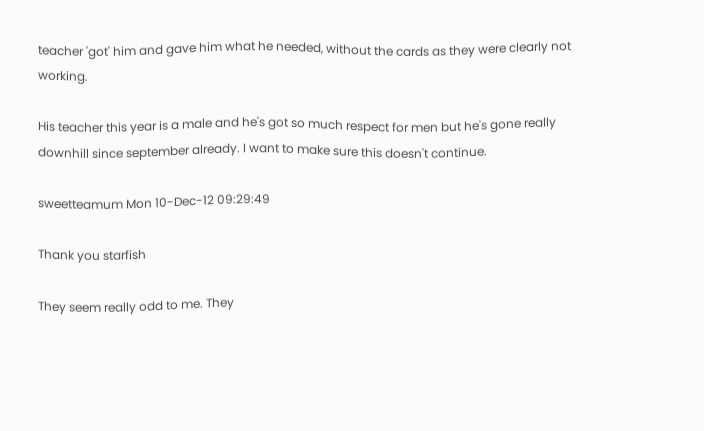teacher 'got' him and gave him what he needed, without the cards as they were clearly not working.

His teacher this year is a male and he's got so much respect for men but he's gone really downhill since september already. I want to make sure this doesn't continue.

sweetteamum Mon 10-Dec-12 09:29:49

Thank you starfish

They seem really odd to me. They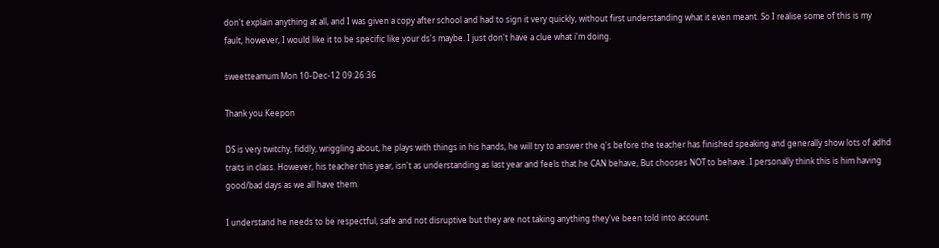don't explain anything at all, and I was given a copy after school and had to sign it very quickly, without first understanding what it even meant. So I realise some of this is my fault, however, I would like it to be specific like your ds's maybe. I just don't have a clue what i'm doing.

sweetteamum Mon 10-Dec-12 09:26:36

Thank you Keepon

DS is very twitchy, fiddly, wriggling about, he plays with things in his hands, he will try to answer the q's before the teacher has finished speaking and generally show lots of adhd traits in class. However, his teacher this year, isn't as understanding as last year and feels that he CAN behave, But chooses NOT to behave. I personally think this is him having good/bad days as we all have them.

I understand he needs to be respectful, safe and not disruptive but they are not taking anything they've been told into account.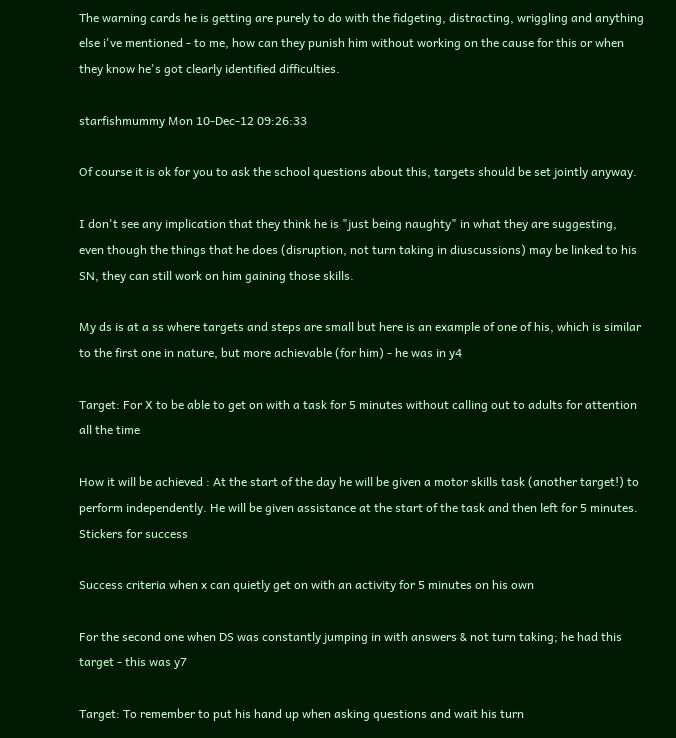The warning cards he is getting are purely to do with the fidgeting, distracting, wriggling and anything else i've mentioned - to me, how can they punish him without working on the cause for this or when they know he's got clearly identified difficulties.

starfishmummy Mon 10-Dec-12 09:26:33

Of course it is ok for you to ask the school questions about this, targets should be set jointly anyway.

I don't see any implication that they think he is "just being naughty" in what they are suggesting, even though the things that he does (disruption, not turn taking in diuscussions) may be linked to his SN, they can still work on him gaining those skills.

My ds is at a ss where targets and steps are small but here is an example of one of his, which is similar to the first one in nature, but more achievable (for him) - he was in y4

Target: For X to be able to get on with a task for 5 minutes without calling out to adults for attention all the time

How it will be achieved : At the start of the day he will be given a motor skills task (another target!) to perform independently. He will be given assistance at the start of the task and then left for 5 minutes. Stickers for success

Success criteria when x can quietly get on with an activity for 5 minutes on his own

For the second one when DS was constantly jumping in with answers & not turn taking; he had this target - this was y7

Target: To remember to put his hand up when asking questions and wait his turn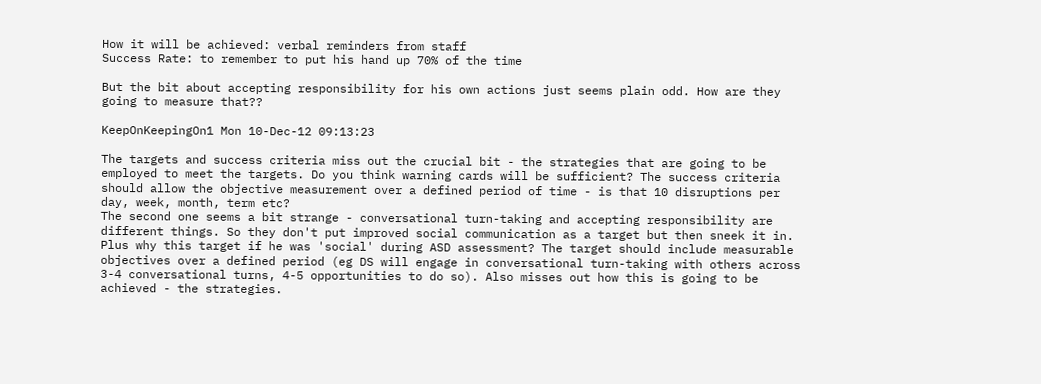How it will be achieved: verbal reminders from staff
Success Rate: to remember to put his hand up 70% of the time

But the bit about accepting responsibility for his own actions just seems plain odd. How are they going to measure that??

KeepOnKeepingOn1 Mon 10-Dec-12 09:13:23

The targets and success criteria miss out the crucial bit - the strategies that are going to be employed to meet the targets. Do you think warning cards will be sufficient? The success criteria should allow the objective measurement over a defined period of time - is that 10 disruptions per day, week, month, term etc?
The second one seems a bit strange - conversational turn-taking and accepting responsibility are different things. So they don't put improved social communication as a target but then sneek it in. Plus why this target if he was 'social' during ASD assessment? The target should include measurable objectives over a defined period (eg DS will engage in conversational turn-taking with others across 3-4 conversational turns, 4-5 opportunities to do so). Also misses out how this is going to be achieved - the strategies.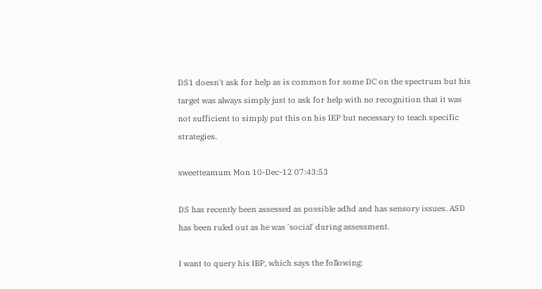DS1 doesn't ask for help as is common for some DC on the spectrum but his target was always simply just to ask for help with no recognition that it was not sufficient to simply put this on his IEP but necessary to teach specific strategies.

sweetteamum Mon 10-Dec-12 07:43:53

DS has recently been assessed as possible adhd and has sensory issues. ASD has been ruled out as he was 'social' during assessment.

I want to query his IBP, which says the following: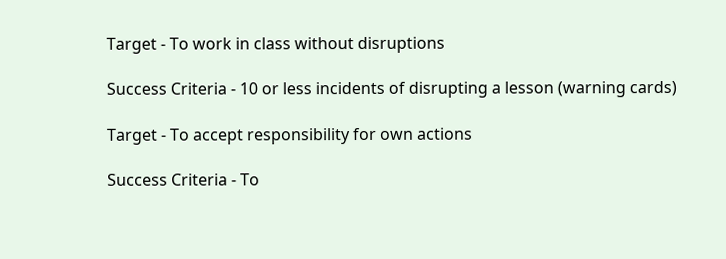Target - To work in class without disruptions

Success Criteria - 10 or less incidents of disrupting a lesson (warning cards)

Target - To accept responsibility for own actions

Success Criteria - To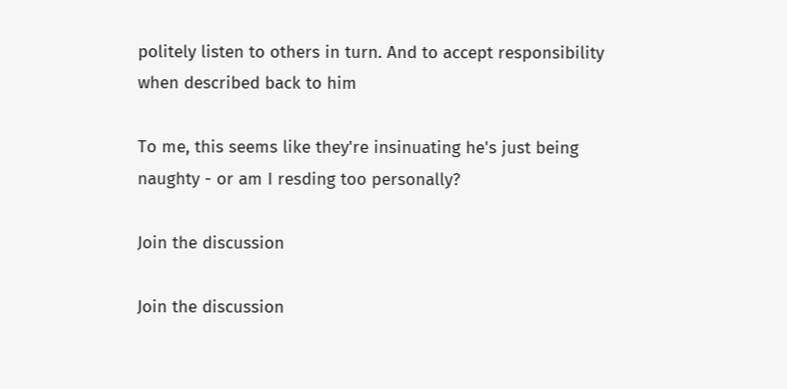politely listen to others in turn. And to accept responsibility when described back to him

To me, this seems like they're insinuating he's just being naughty - or am I resding too personally?

Join the discussion

Join the discussion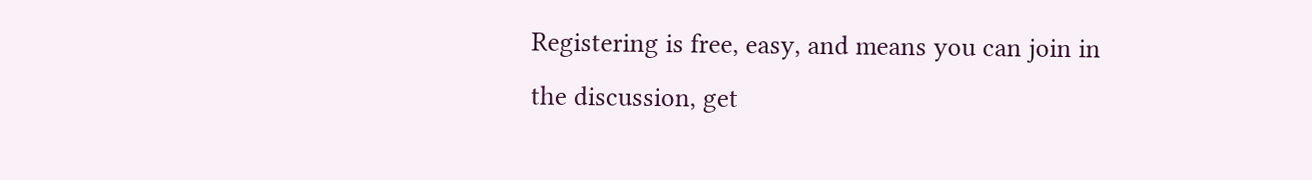Registering is free, easy, and means you can join in the discussion, get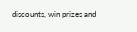discounts, win prizes and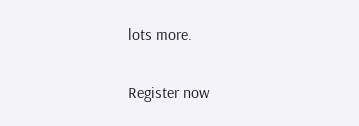lots more.

Register now